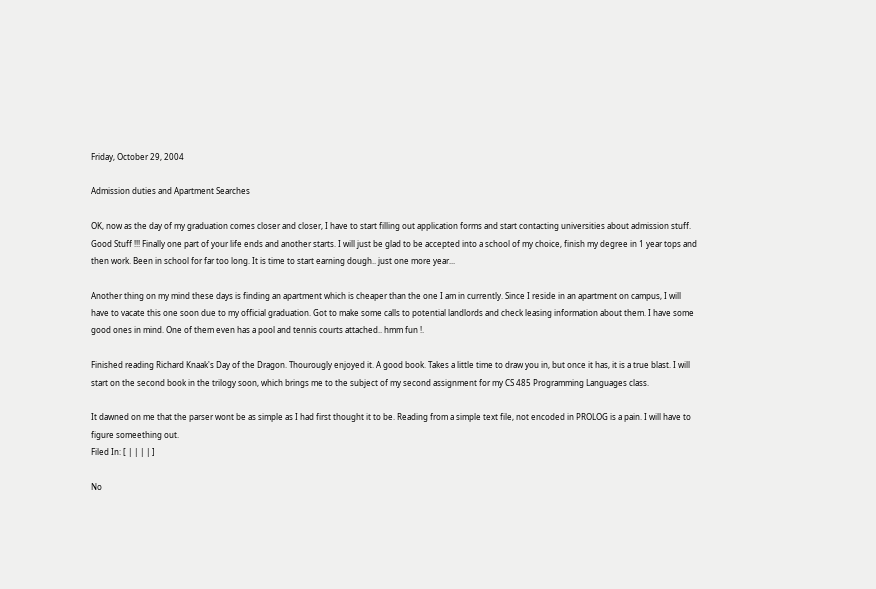Friday, October 29, 2004

Admission duties and Apartment Searches

OK, now as the day of my graduation comes closer and closer, I have to start filling out application forms and start contacting universities about admission stuff. Good Stuff !!! Finally one part of your life ends and another starts. I will just be glad to be accepted into a school of my choice, finish my degree in 1 year tops and then work. Been in school for far too long. It is time to start earning dough.. just one more year...

Another thing on my mind these days is finding an apartment which is cheaper than the one I am in currently. Since I reside in an apartment on campus, I will have to vacate this one soon due to my official graduation. Got to make some calls to potential landlords and check leasing information about them. I have some good ones in mind. One of them even has a pool and tennis courts attached.. hmm fun !.

Finished reading Richard Knaak's Day of the Dragon. Thourougly enjoyed it. A good book. Takes a little time to draw you in, but once it has, it is a true blast. I will start on the second book in the trilogy soon, which brings me to the subject of my second assignment for my CS 485 Programming Languages class.

It dawned on me that the parser wont be as simple as I had first thought it to be. Reading from a simple text file, not encoded in PROLOG is a pain. I will have to figure someething out.
Filed In: [ | | | | ]

No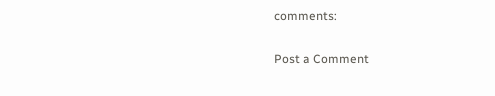comments:

Post a Comment